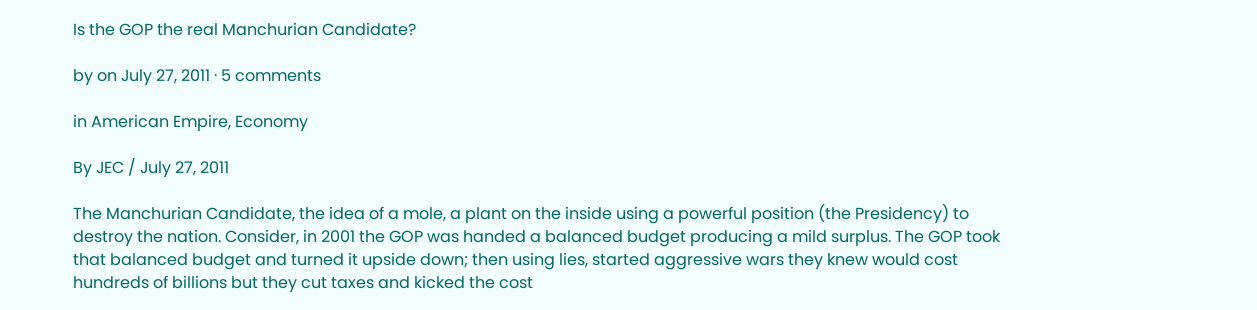Is the GOP the real Manchurian Candidate?

by on July 27, 2011 · 5 comments

in American Empire, Economy

By JEC / July 27, 2011

The Manchurian Candidate, the idea of a mole, a plant on the inside using a powerful position (the Presidency) to destroy the nation. Consider, in 2001 the GOP was handed a balanced budget producing a mild surplus. The GOP took that balanced budget and turned it upside down; then using lies, started aggressive wars they knew would cost hundreds of billions but they cut taxes and kicked the cost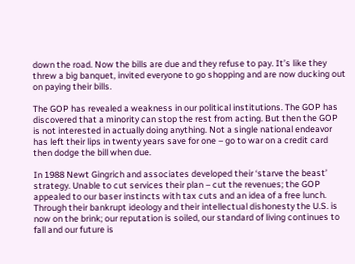down the road. Now the bills are due and they refuse to pay. It’s like they threw a big banquet, invited everyone to go shopping and are now ducking out on paying their bills.

The GOP has revealed a weakness in our political institutions. The GOP has discovered that a minority can stop the rest from acting. But then the GOP is not interested in actually doing anything. Not a single national endeavor has left their lips in twenty years save for one – go to war on a credit card then dodge the bill when due.

In 1988 Newt Gingrich and associates developed their ‘starve the beast’ strategy. Unable to cut services their plan – cut the revenues; the GOP appealed to our baser instincts with tax cuts and an idea of a free lunch. Through their bankrupt ideology and their intellectual dishonesty the U.S. is now on the brink; our reputation is soiled, our standard of living continues to fall and our future is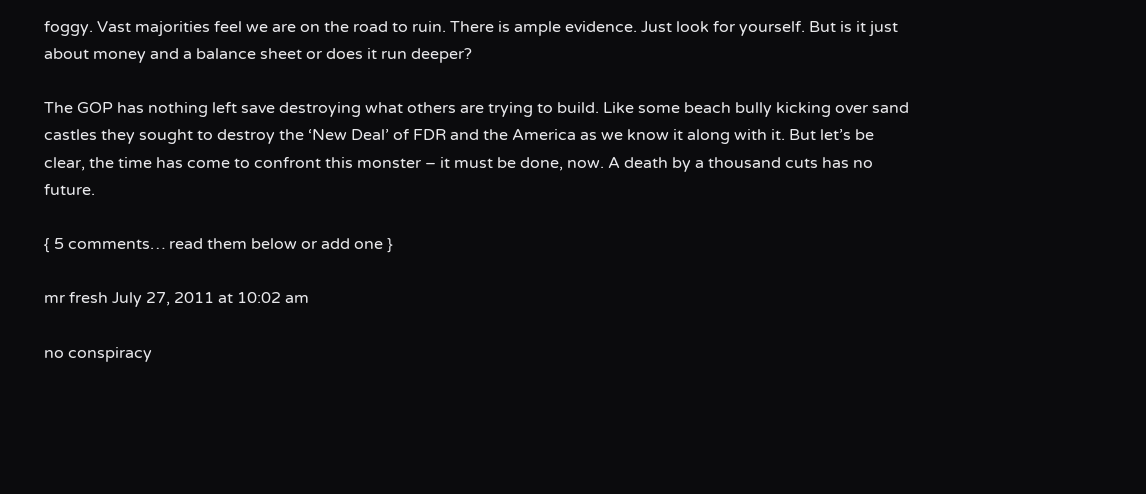foggy. Vast majorities feel we are on the road to ruin. There is ample evidence. Just look for yourself. But is it just about money and a balance sheet or does it run deeper?

The GOP has nothing left save destroying what others are trying to build. Like some beach bully kicking over sand castles they sought to destroy the ‘New Deal’ of FDR and the America as we know it along with it. But let’s be clear, the time has come to confront this monster – it must be done, now. A death by a thousand cuts has no future.

{ 5 comments… read them below or add one }

mr fresh July 27, 2011 at 10:02 am

no conspiracy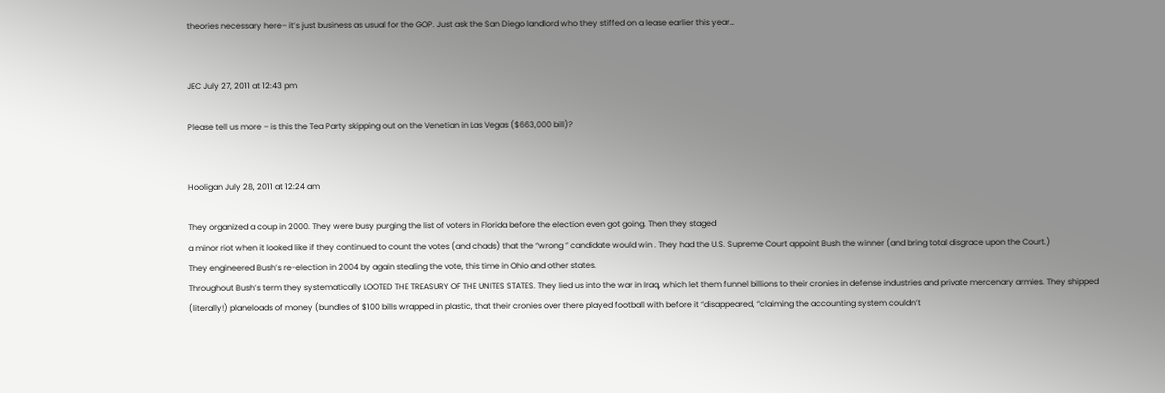theories necessary here– it’s just business as usual for the GOP. Just ask the San Diego landlord who they stiffed on a lease earlier this year…


JEC July 27, 2011 at 12:43 pm

Please tell us more – is this the Tea Party skipping out on the Venetian in Las Vegas ($663,000 bill)?


Hooligan July 28, 2011 at 12:24 am

They organized a coup in 2000. They were busy purging the list of voters in Florida before the election even got going. Then they staged
a minor riot when it looked like if they continued to count the votes (and chads) that the “wrong ” candidate would win . They had the U.S. Supreme Court appoint Bush the winner (and bring total disgrace upon the Court.)
They engineered Bush’s re-election in 2004 by again stealing the vote, this time in Ohio and other states.
Throughout Bush’s term they systematically LOOTED THE TREASURY OF THE UNITES STATES. They lied us into the war in Iraq, which let them funnel billions to their cronies in defense industries and private mercenary armies. They shipped (literally!) planeloads of money (bundles of $100 bills wrapped in plastic, that their cronies over there played football with before it “disappeared, “claiming the accounting system couldn’t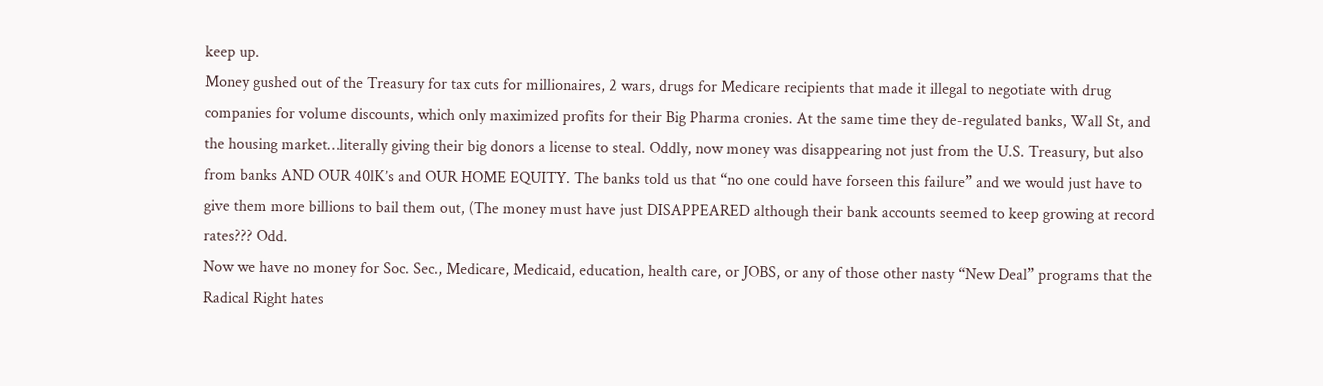keep up.
Money gushed out of the Treasury for tax cuts for millionaires, 2 wars, drugs for Medicare recipients that made it illegal to negotiate with drug companies for volume discounts, which only maximized profits for their Big Pharma cronies. At the same time they de-regulated banks, Wall St, and the housing market…literally giving their big donors a license to steal. Oddly, now money was disappearing not just from the U.S. Treasury, but also from banks AND OUR 40lK’s and OUR HOME EQUITY. The banks told us that “no one could have forseen this failure” and we would just have to give them more billions to bail them out, (The money must have just DISAPPEARED although their bank accounts seemed to keep growing at record rates??? Odd.
Now we have no money for Soc. Sec., Medicare, Medicaid, education, health care, or JOBS, or any of those other nasty “New Deal” programs that the Radical Right hates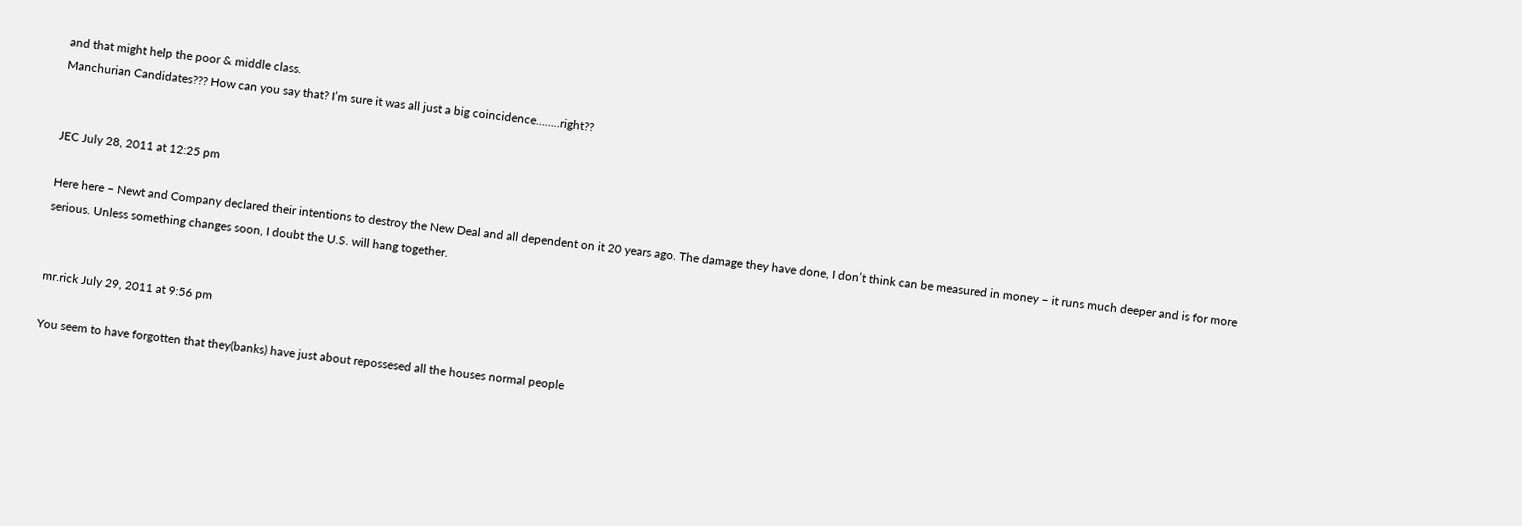and that might help the poor & middle class.
Manchurian Candidates??? How can you say that? I’m sure it was all just a big coincidence……..right??


JEC July 28, 2011 at 12:25 pm

Here here – Newt and Company declared their intentions to destroy the New Deal and all dependent on it 20 years ago. The damage they have done, I don’t think can be measured in money – it runs much deeper and is for more serious. Unless something changes soon, I doubt the U.S. will hang together.


mr.rick July 29, 2011 at 9:56 pm

You seem to have forgotten that they(banks) have just about repossesed all the houses normal people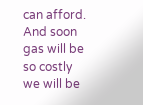can afford. And soon gas will be so costly we will be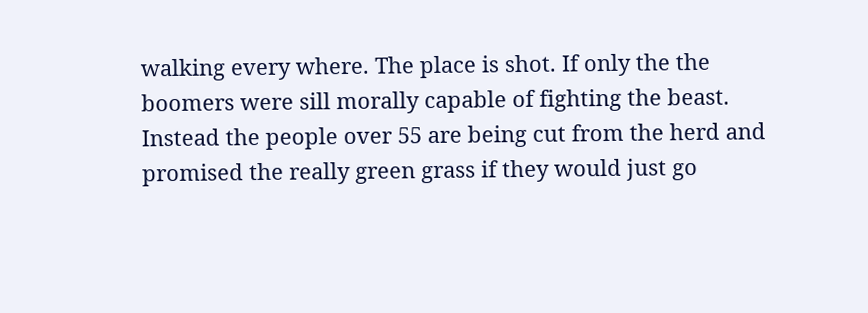walking every where. The place is shot. If only the the boomers were sill morally capable of fighting the beast. Instead the people over 55 are being cut from the herd and promised the really green grass if they would just go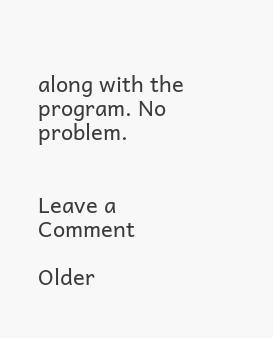along with the program. No problem.


Leave a Comment

Older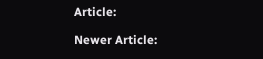Article:

Newer Article: